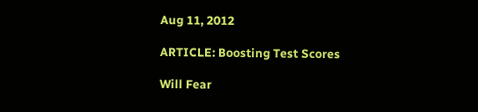Aug 11, 2012

ARTICLE: Boosting Test Scores

Will Fear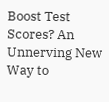Boost Test Scores? An Unnerving New Way to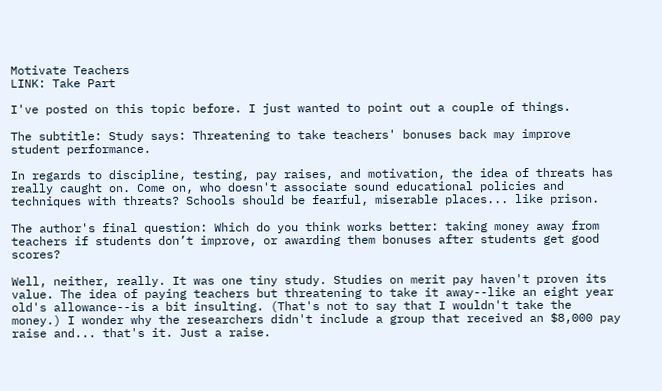Motivate Teachers
LINK: Take Part

I've posted on this topic before. I just wanted to point out a couple of things.

The subtitle: Study says: Threatening to take teachers' bonuses back may improve student performance.

In regards to discipline, testing, pay raises, and motivation, the idea of threats has really caught on. Come on, who doesn't associate sound educational policies and techniques with threats? Schools should be fearful, miserable places... like prison.

The author's final question: Which do you think works better: taking money away from teachers if students don’t improve, or awarding them bonuses after students get good scores?

Well, neither, really. It was one tiny study. Studies on merit pay haven't proven its value. The idea of paying teachers but threatening to take it away--like an eight year old's allowance--is a bit insulting. (That's not to say that I wouldn't take the money.) I wonder why the researchers didn't include a group that received an $8,000 pay raise and... that's it. Just a raise.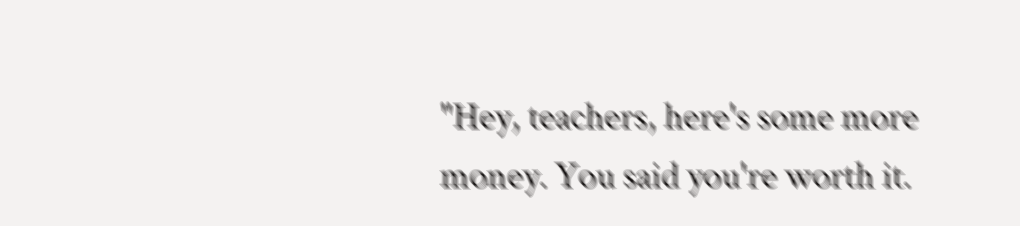"Hey, teachers, here's some more money. You said you're worth it.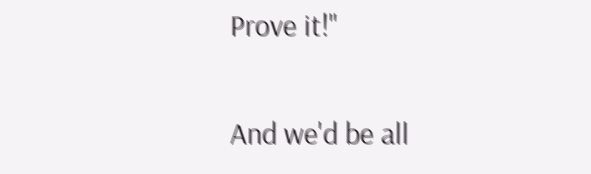Prove it!"

And we'd be all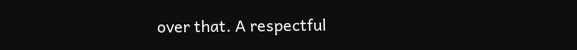over that. A respectful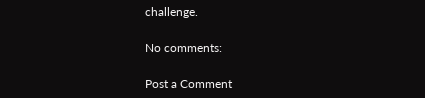challenge.

No comments:

Post a Comment